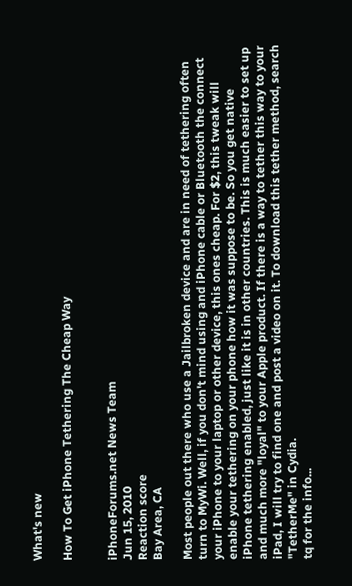What's new

How To Get iPhone Tethering The Cheap Way


iPhoneForums.net News Team
Jun 15, 2010
Reaction score
Bay Area, CA

Most people out there who use a Jailbroken device and are in need of tethering often turn to MyWi. Well, if you don't mind using and iPhone cable or Bluetooth the connect your iPhone to your laptop or other device, this ones cheap. For $2, this tweak will enable your tethering on your phone how it was suppose to be. So you get native iPhone tethering enabled, just like it is in other countries. This is much easier to set up and much more "loyal" to your Apple product. If there is a way to tether this way to your iPad, I will try to find one and post a video on it. To download this tether method, search "TetherMe" in Cydia.
tq for the info...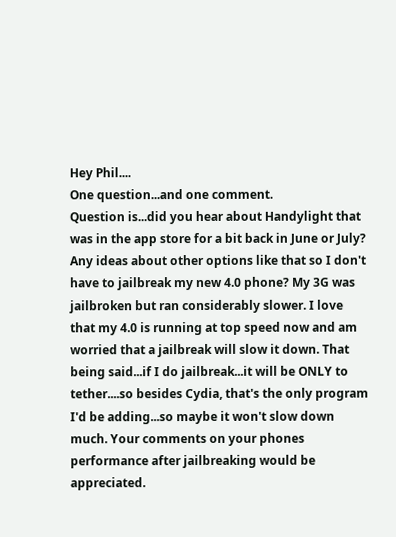Hey Phil....
One question...and one comment.
Question is...did you hear about Handylight that was in the app store for a bit back in June or July? Any ideas about other options like that so I don't have to jailbreak my new 4.0 phone? My 3G was jailbroken but ran considerably slower. I love that my 4.0 is running at top speed now and am worried that a jailbreak will slow it down. That being said...if I do jailbreak...it will be ONLY to tether....so besides Cydia, that's the only program I'd be adding...so maybe it won't slow down much. Your comments on your phones performance after jailbreaking would be appreciated.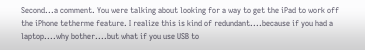Second...a comment. You were talking about looking for a way to get the iPad to work off the iPhone tetherme feature. I realize this is kind of redundant....because if you had a laptop....why bother....but what if you use USB to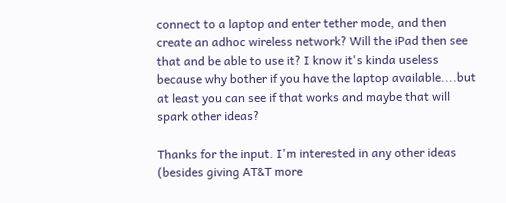connect to a laptop and enter tether mode, and then create an adhoc wireless network? Will the iPad then see that and be able to use it? I know it's kinda useless because why bother if you have the laptop available....but at least you can see if that works and maybe that will spark other ideas?

Thanks for the input. I'm interested in any other ideas (besides giving AT&T more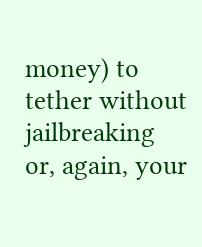money) to tether without jailbreaking or, again, your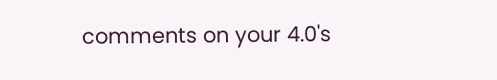comments on your 4.0's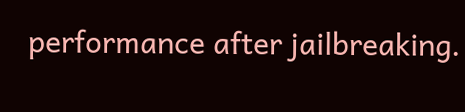performance after jailbreaking.